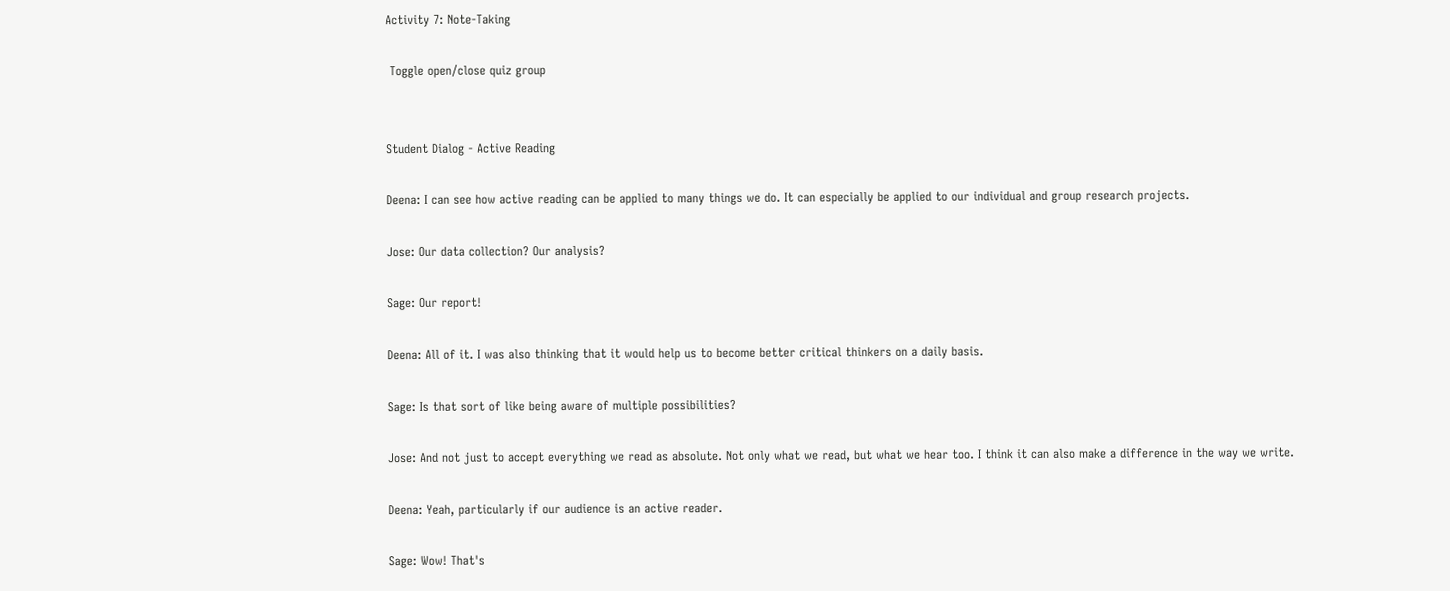Activity 7: Note-Taking

 Toggle open/close quiz group


Student Dialog - Active Reading

Deena: I can see how active reading can be applied to many things we do. It can especially be applied to our individual and group research projects.

Jose: Our data collection? Our analysis?

Sage: Our report!

Deena: All of it. I was also thinking that it would help us to become better critical thinkers on a daily basis.

Sage: Is that sort of like being aware of multiple possibilities?

Jose: And not just to accept everything we read as absolute. Not only what we read, but what we hear too. I think it can also make a difference in the way we write.

Deena: Yeah, particularly if our audience is an active reader.

Sage: Wow! That's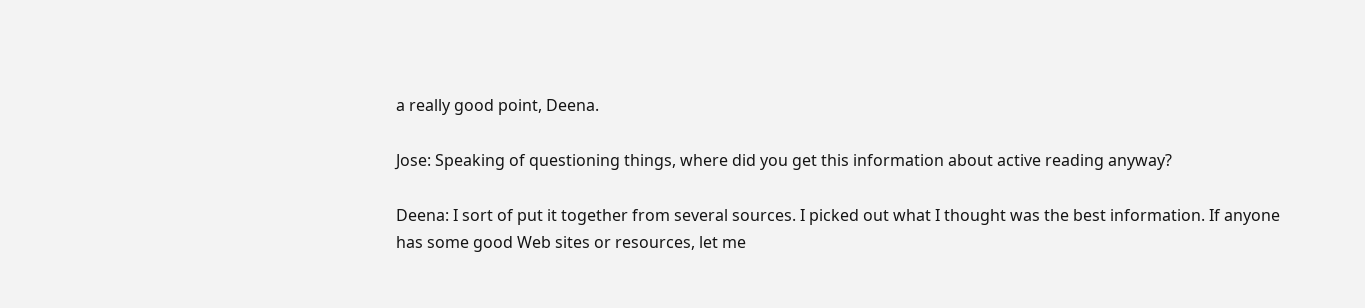a really good point, Deena.

Jose: Speaking of questioning things, where did you get this information about active reading anyway?

Deena: I sort of put it together from several sources. I picked out what I thought was the best information. If anyone has some good Web sites or resources, let me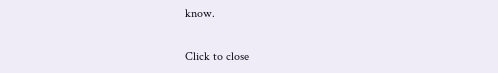know.

Click to close